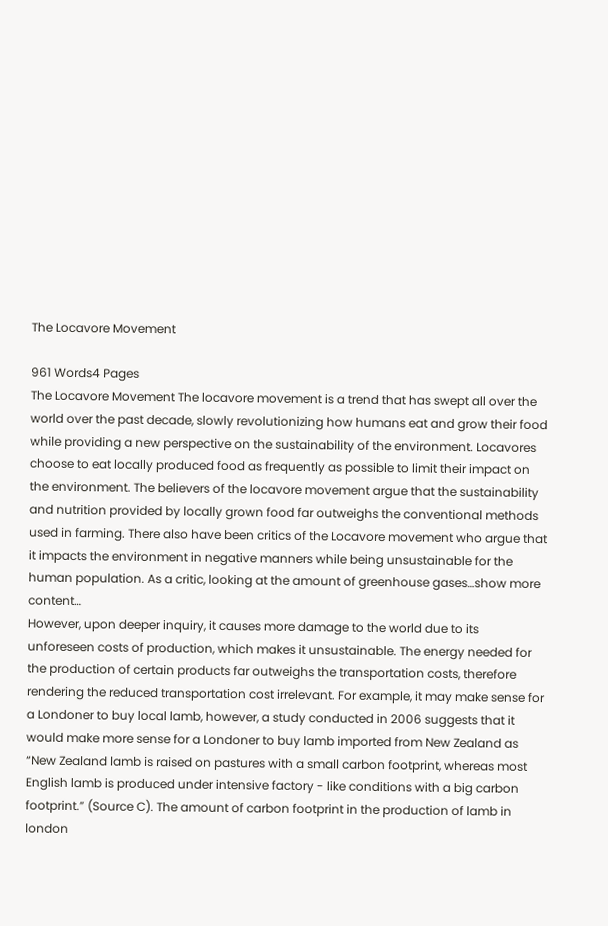The Locavore Movement

961 Words4 Pages
The Locavore Movement The locavore movement is a trend that has swept all over the world over the past decade, slowly revolutionizing how humans eat and grow their food while providing a new perspective on the sustainability of the environment. Locavores choose to eat locally produced food as frequently as possible to limit their impact on the environment. The believers of the locavore movement argue that the sustainability and nutrition provided by locally grown food far outweighs the conventional methods used in farming. There also have been critics of the Locavore movement who argue that it impacts the environment in negative manners while being unsustainable for the human population. As a critic, looking at the amount of greenhouse gases…show more content…
However, upon deeper inquiry, it causes more damage to the world due to its unforeseen costs of production, which makes it unsustainable. The energy needed for the production of certain products far outweighs the transportation costs, therefore rendering the reduced transportation cost irrelevant. For example, it may make sense for a Londoner to buy local lamb, however, a study conducted in 2006 suggests that it would make more sense for a Londoner to buy lamb imported from New Zealand as “New Zealand lamb is raised on pastures with a small carbon footprint, whereas most English lamb is produced under intensive factory - like conditions with a big carbon footprint.” (Source C). The amount of carbon footprint in the production of lamb in london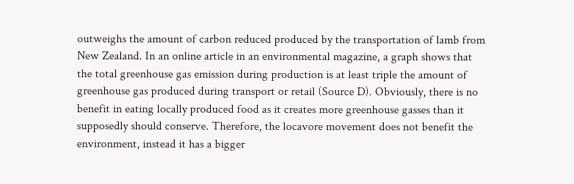outweighs the amount of carbon reduced produced by the transportation of lamb from New Zealand. In an online article in an environmental magazine, a graph shows that the total greenhouse gas emission during production is at least triple the amount of greenhouse gas produced during transport or retail (Source D). Obviously, there is no benefit in eating locally produced food as it creates more greenhouse gasses than it supposedly should conserve. Therefore, the locavore movement does not benefit the environment, instead it has a bigger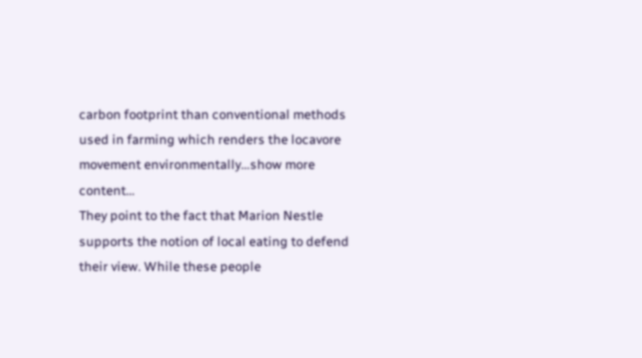carbon footprint than conventional methods used in farming which renders the locavore movement environmentally…show more content…
They point to the fact that Marion Nestle supports the notion of local eating to defend their view. While these people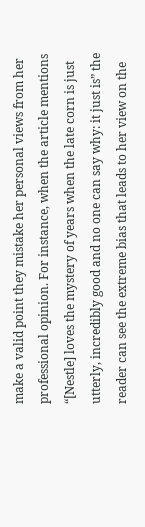make a valid point they mistake her personal views from her professional opinion. For instance, when the article mentions “[Nestle] loves the mystery of years when the late corn is just utterly, incredibly good and no one can say why: it just is” the reader can see the extreme bias that leads to her view on the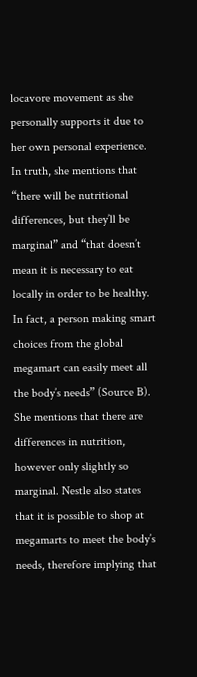locavore movement as she personally supports it due to her own personal experience. In truth, she mentions that “there will be nutritional differences, but they’ll be marginal” and “that doesn’t mean it is necessary to eat locally in order to be healthy. In fact, a person making smart choices from the global megamart can easily meet all the body’s needs” (Source B). She mentions that there are differences in nutrition, however only slightly so marginal. Nestle also states that it is possible to shop at megamarts to meet the body’s needs, therefore implying that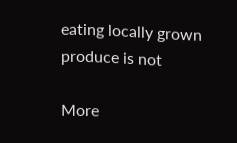eating locally grown produce is not

More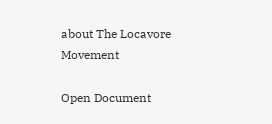about The Locavore Movement

Open Document